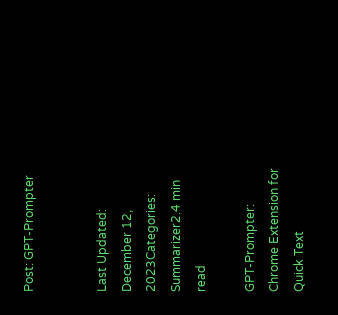Post: GPT-Prompter


Last Updated: December 12, 2023Categories: Summarizer2.4 min read

GPT-Prompter: Chrome Extension for Quick Text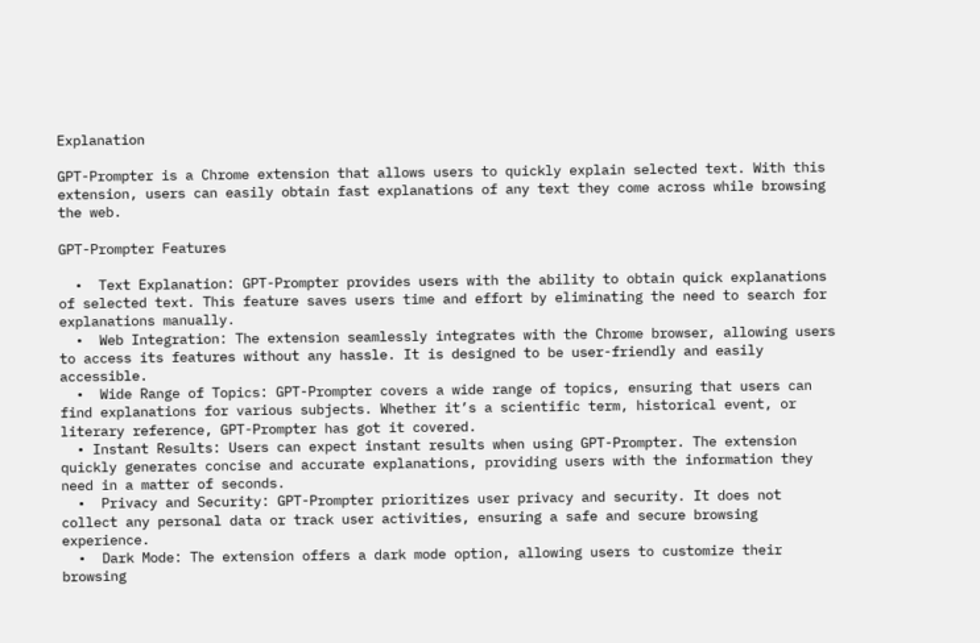Explanation

GPT-Prompter is a Chrome extension that allows users to quickly explain selected text. With this extension, users can easily obtain fast explanations of any text they come across while browsing the web.

GPT-Prompter Features

  •  Text Explanation: GPT-Prompter provides users with the ability to obtain quick explanations of selected text. This feature saves users time and effort by eliminating the need to search for explanations manually.
  •  Web Integration: The extension seamlessly integrates with the Chrome browser, allowing users to access its features without any hassle. It is designed to be user-friendly and easily accessible.
  •  Wide Range of Topics: GPT-Prompter covers a wide range of topics, ensuring that users can find explanations for various subjects. Whether it’s a scientific term, historical event, or literary reference, GPT-Prompter has got it covered.
  • Instant Results: Users can expect instant results when using GPT-Prompter. The extension quickly generates concise and accurate explanations, providing users with the information they need in a matter of seconds.
  •  Privacy and Security: GPT-Prompter prioritizes user privacy and security. It does not collect any personal data or track user activities, ensuring a safe and secure browsing experience.
  •  Dark Mode: The extension offers a dark mode option, allowing users to customize their browsing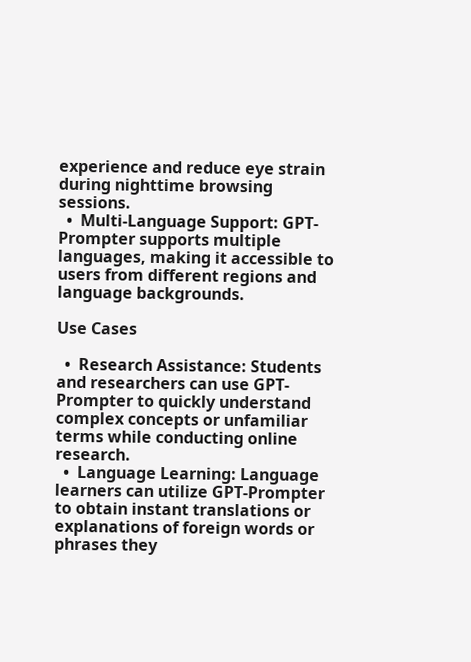experience and reduce eye strain during nighttime browsing sessions.
  •  Multi-Language Support: GPT-Prompter supports multiple languages, making it accessible to users from different regions and language backgrounds.

Use Cases

  •  Research Assistance: Students and researchers can use GPT-Prompter to quickly understand complex concepts or unfamiliar terms while conducting online research.
  •  Language Learning: Language learners can utilize GPT-Prompter to obtain instant translations or explanations of foreign words or phrases they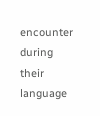encounter during their language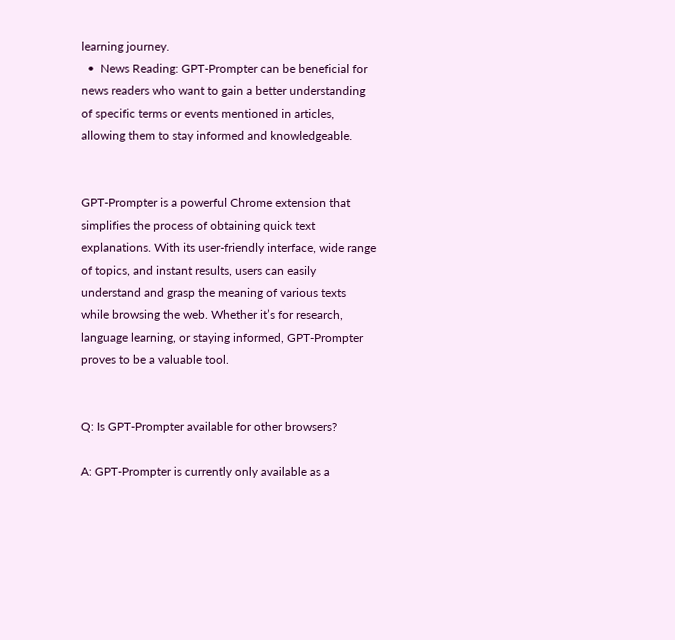learning journey.
  •  News Reading: GPT-Prompter can be beneficial for news readers who want to gain a better understanding of specific terms or events mentioned in articles, allowing them to stay informed and knowledgeable.


GPT-Prompter is a powerful Chrome extension that simplifies the process of obtaining quick text explanations. With its user-friendly interface, wide range of topics, and instant results, users can easily understand and grasp the meaning of various texts while browsing the web. Whether it’s for research, language learning, or staying informed, GPT-Prompter proves to be a valuable tool.


Q: Is GPT-Prompter available for other browsers?

A: GPT-Prompter is currently only available as a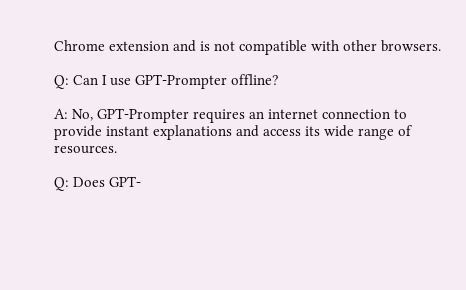Chrome extension and is not compatible with other browsers.

Q: Can I use GPT-Prompter offline?

A: No, GPT-Prompter requires an internet connection to provide instant explanations and access its wide range of resources.

Q: Does GPT-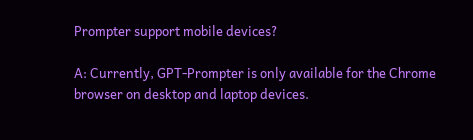Prompter support mobile devices?

A: Currently, GPT-Prompter is only available for the Chrome browser on desktop and laptop devices.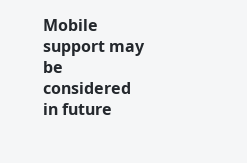Mobile support may be considered in future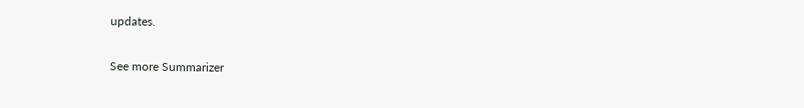updates.

See more Summarizer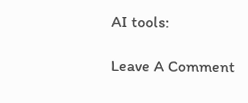AI tools:

Leave A Comment